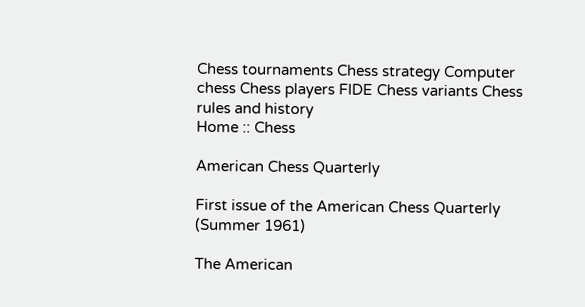Chess tournaments Chess strategy Computer chess Chess players FIDE Chess variants Chess rules and history
Home :: Chess

American Chess Quarterly

First issue of the American Chess Quarterly (Summer 1961)

The American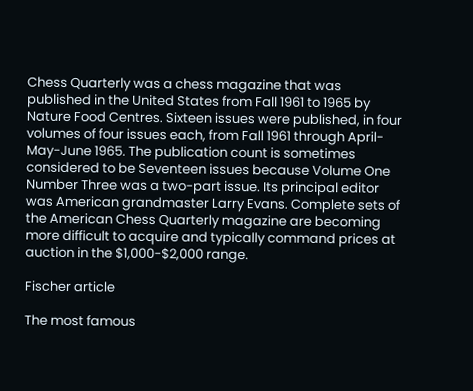Chess Quarterly was a chess magazine that was published in the United States from Fall 1961 to 1965 by Nature Food Centres. Sixteen issues were published, in four volumes of four issues each, from Fall 1961 through April-May-June 1965. The publication count is sometimes considered to be Seventeen issues because Volume One Number Three was a two-part issue. Its principal editor was American grandmaster Larry Evans. Complete sets of the American Chess Quarterly magazine are becoming more difficult to acquire and typically command prices at auction in the $1,000-$2,000 range.

Fischer article

The most famous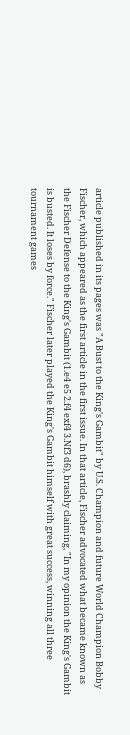article published in its pages was "A Bust to the King's Gambit" by U.S. Champion and future World Champion Bobby Fischer, which appeared as the first article in the first issue. In that article, Fischer advocated what became known as the Fischer Defense to the King's Gambit (1.e4 e5 2.f4 exf4 3.Nf3 d6), brashly claiming, "In my opinion the King's Gambit is busted. It loses by force." Fischer later played the King's Gambit himself with great success, winning all three tournament games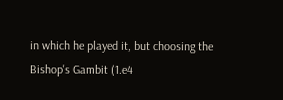in which he played it, but choosing the Bishop's Gambit (1.e4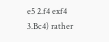e5 2.f4 exf4 3.Bc4) rather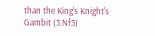than the King's Knight's Gambit (3.Nf3)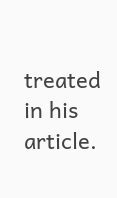treated in his article.